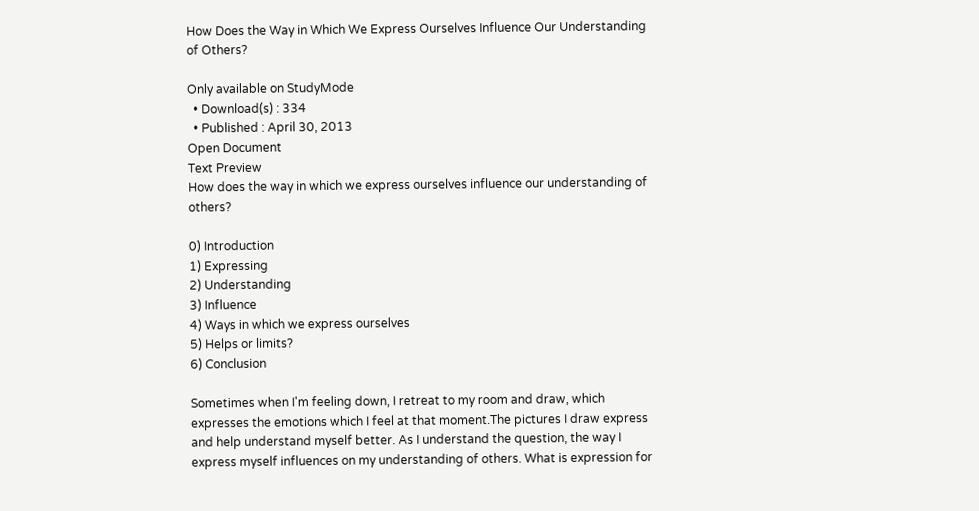How Does the Way in Which We Express Ourselves Influence Our Understanding of Others?

Only available on StudyMode
  • Download(s) : 334
  • Published : April 30, 2013
Open Document
Text Preview
How does the way in which we express ourselves influence our understanding of others?

0) Introduction
1) Expressing
2) Understanding
3) Influence
4) Ways in which we express ourselves
5) Helps or limits?
6) Conclusion

Sometimes when I'm feeling down, I retreat to my room and draw, which expresses the emotions which I feel at that moment.The pictures I draw express and help understand myself better. As I understand the question, the way I express myself influences on my understanding of others. What is expression for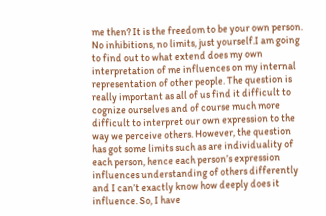me then? It is the freedom to be your own person. No inhibitions, no limits, just yourself.I am going to find out to what extend does my own interpretation of me influences on my internal representation of other people. The question is really important as all of us find it difficult to cognize ourselves and of course much more difficult to interpret our own expression to the way we perceive others. However, the question has got some limits such as are individuality of each person, hence each person’s expression influences understanding of others differently and I can’t exactly know how deeply does it influence. So, I have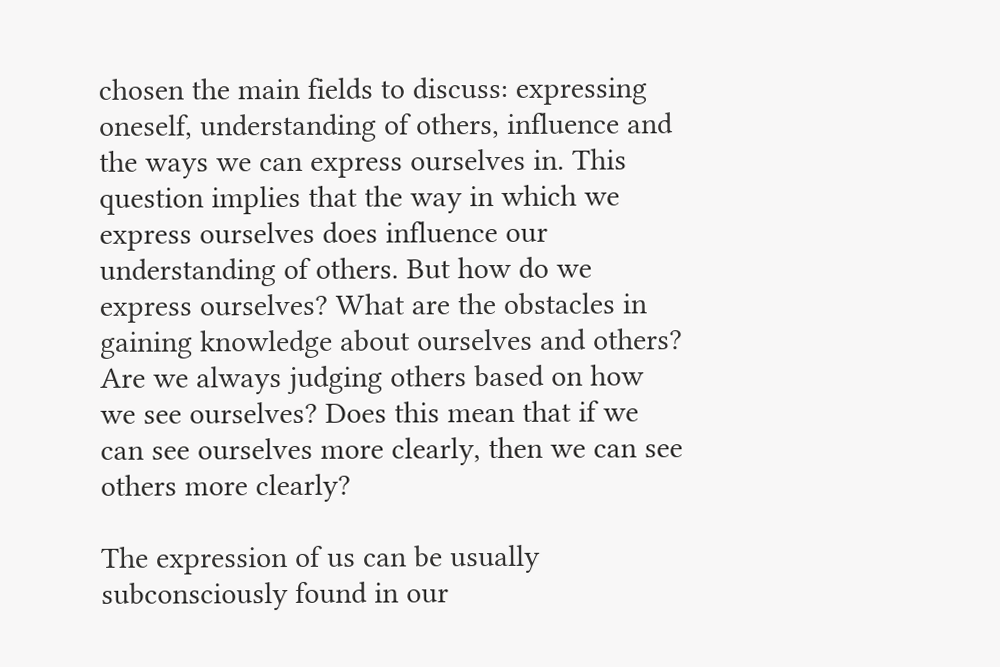chosen the main fields to discuss: expressing oneself, understanding of others, influence and the ways we can express ourselves in. This question implies that the way in which we express ourselves does influence our understanding of others. But how do we express ourselves? What are the obstacles in gaining knowledge about ourselves and others? Are we always judging others based on how we see ourselves? Does this mean that if we can see ourselves more clearly, then we can see others more clearly?

The expression of us can be usually subconsciously found in our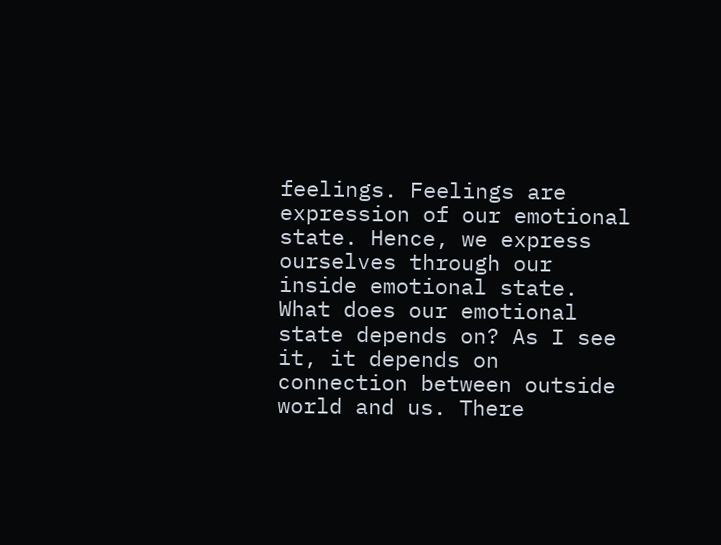feelings. Feelings are expression of our emotional state. Hence, we express ourselves through our inside emotional state. What does our emotional state depends on? As I see it, it depends on connection between outside world and us. There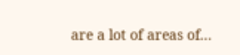are a lot of areas of...